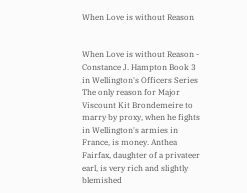When Love is without Reason


When Love is without Reason - Constance J. Hampton Book 3 in Wellington's Officers Series The only reason for Major Viscount Kit Brondemeire to marry by proxy, when he fights in Wellington's armies in France, is money. Anthea Fairfax, daughter of a privateer earl, is very rich and slightly blemished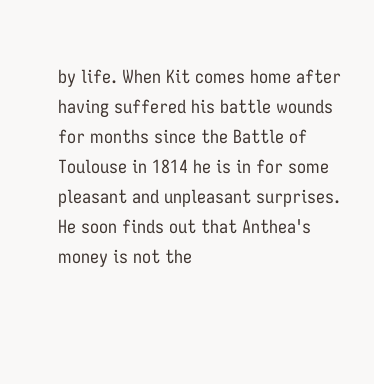by life. When Kit comes home after having suffered his battle wounds for months since the Battle of Toulouse in 1814 he is in for some pleasant and unpleasant surprises. He soon finds out that Anthea's money is not the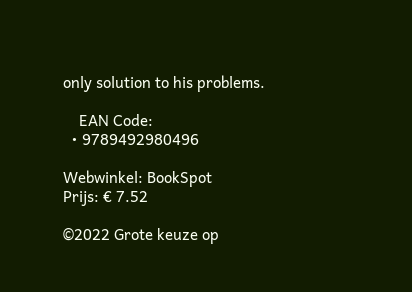only solution to his problems.

    EAN Code:
  • 9789492980496

Webwinkel: BookSpot
Prijs: € 7.52

©2022 Grote keuze op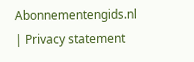Abonnementengids.nl | Privacy statement